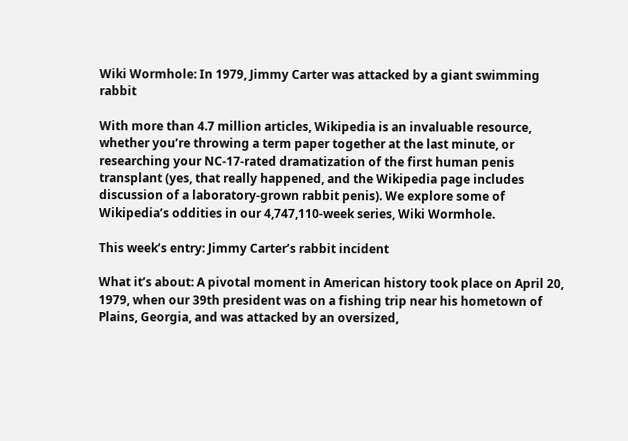Wiki Wormhole: In 1979, Jimmy Carter was attacked by a giant swimming rabbit

With more than 4.7 million articles, Wikipedia is an invaluable resource, whether you’re throwing a term paper together at the last minute, or researching your NC-17-rated dramatization of the first human penis transplant (yes, that really happened, and the Wikipedia page includes discussion of a laboratory-grown rabbit penis). We explore some of Wikipedia’s oddities in our 4,747,110-week series, Wiki Wormhole.

This week’s entry: Jimmy Carter’s rabbit incident

What it’s about: A pivotal moment in American history took place on April 20, 1979, when our 39th president was on a fishing trip near his hometown of Plains, Georgia, and was attacked by an oversized,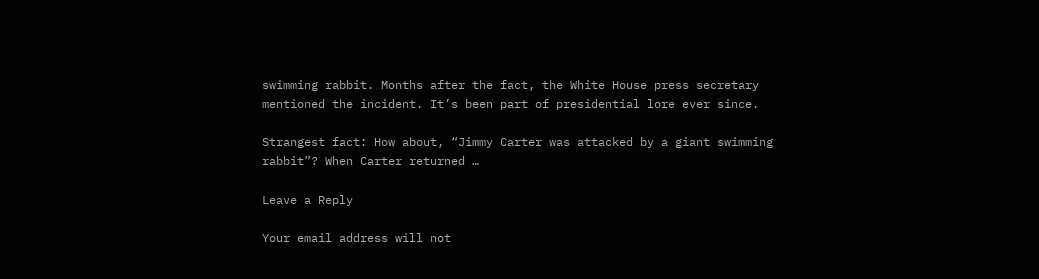swimming rabbit. Months after the fact, the White House press secretary mentioned the incident. It’s been part of presidential lore ever since.

Strangest fact: How about, “Jimmy Carter was attacked by a giant swimming rabbit”? When Carter returned …

Leave a Reply

Your email address will not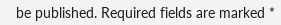be published. Required fields are marked *